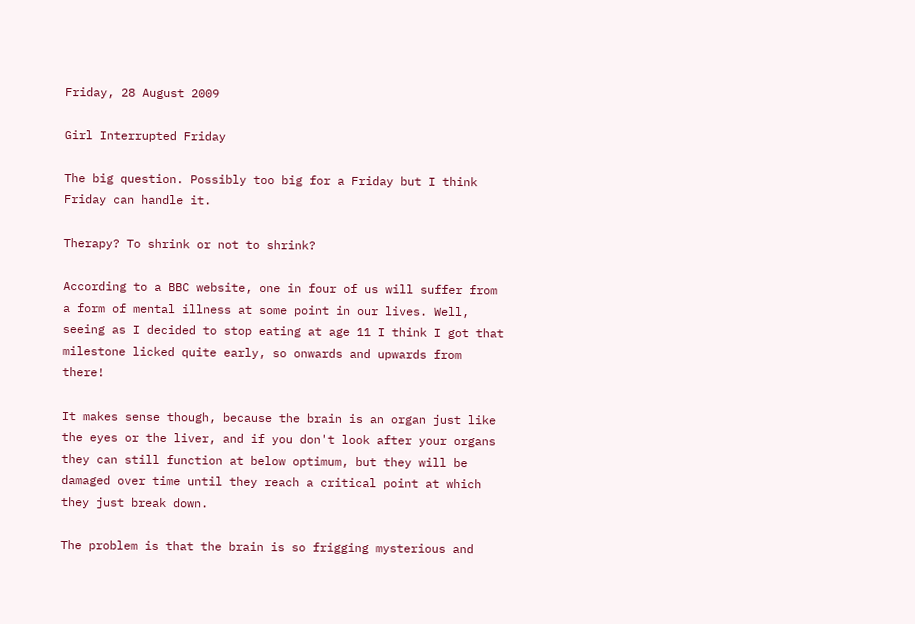Friday, 28 August 2009

Girl Interrupted Friday

The big question. Possibly too big for a Friday but I think Friday can handle it.

Therapy? To shrink or not to shrink?

According to a BBC website, one in four of us will suffer from a form of mental illness at some point in our lives. Well, seeing as I decided to stop eating at age 11 I think I got that milestone licked quite early, so onwards and upwards from there!

It makes sense though, because the brain is an organ just like the eyes or the liver, and if you don't look after your organs they can still function at below optimum, but they will be damaged over time until they reach a critical point at which they just break down.

The problem is that the brain is so frigging mysterious and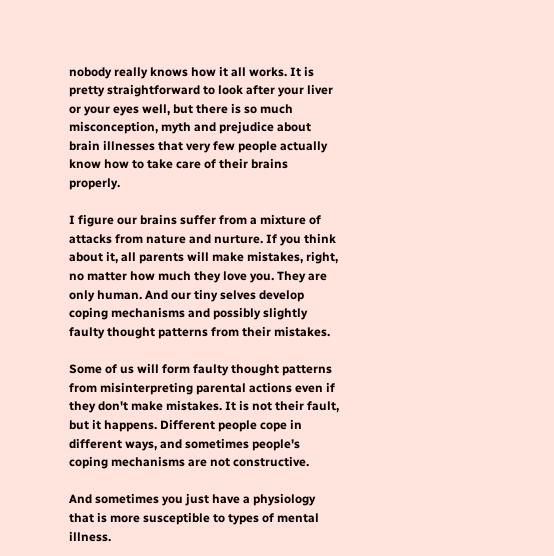nobody really knows how it all works. It is pretty straightforward to look after your liver or your eyes well, but there is so much misconception, myth and prejudice about brain illnesses that very few people actually know how to take care of their brains properly.

I figure our brains suffer from a mixture of attacks from nature and nurture. If you think about it, all parents will make mistakes, right, no matter how much they love you. They are only human. And our tiny selves develop coping mechanisms and possibly slightly faulty thought patterns from their mistakes.

Some of us will form faulty thought patterns from misinterpreting parental actions even if they don't make mistakes. It is not their fault, but it happens. Different people cope in different ways, and sometimes people's coping mechanisms are not constructive.

And sometimes you just have a physiology that is more susceptible to types of mental illness.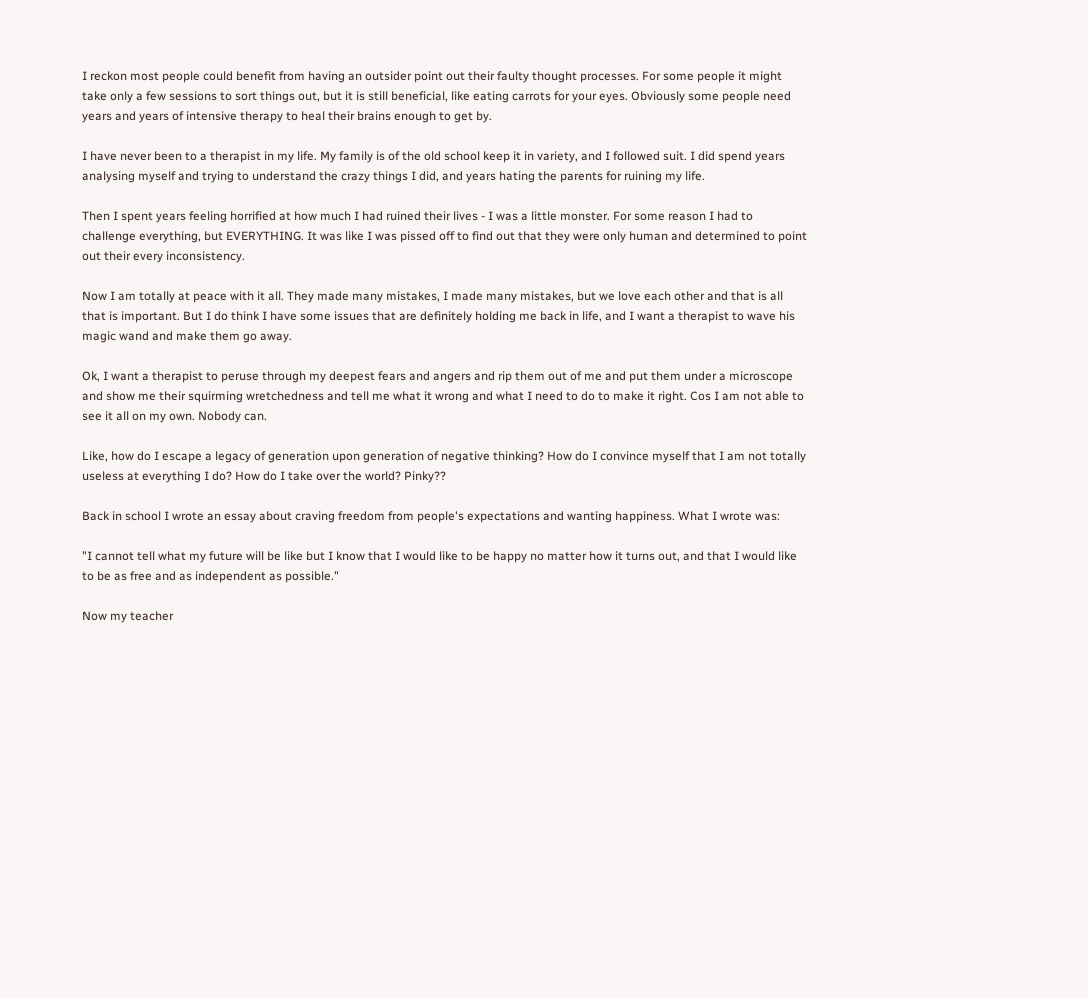I reckon most people could benefit from having an outsider point out their faulty thought processes. For some people it might take only a few sessions to sort things out, but it is still beneficial, like eating carrots for your eyes. Obviously some people need years and years of intensive therapy to heal their brains enough to get by.

I have never been to a therapist in my life. My family is of the old school keep it in variety, and I followed suit. I did spend years analysing myself and trying to understand the crazy things I did, and years hating the parents for ruining my life.

Then I spent years feeling horrified at how much I had ruined their lives - I was a little monster. For some reason I had to challenge everything, but EVERYTHING. It was like I was pissed off to find out that they were only human and determined to point out their every inconsistency.

Now I am totally at peace with it all. They made many mistakes, I made many mistakes, but we love each other and that is all that is important. But I do think I have some issues that are definitely holding me back in life, and I want a therapist to wave his magic wand and make them go away.

Ok, I want a therapist to peruse through my deepest fears and angers and rip them out of me and put them under a microscope and show me their squirming wretchedness and tell me what it wrong and what I need to do to make it right. Cos I am not able to see it all on my own. Nobody can.

Like, how do I escape a legacy of generation upon generation of negative thinking? How do I convince myself that I am not totally useless at everything I do? How do I take over the world? Pinky??

Back in school I wrote an essay about craving freedom from people's expectations and wanting happiness. What I wrote was:

"I cannot tell what my future will be like but I know that I would like to be happy no matter how it turns out, and that I would like to be as free and as independent as possible."

Now my teacher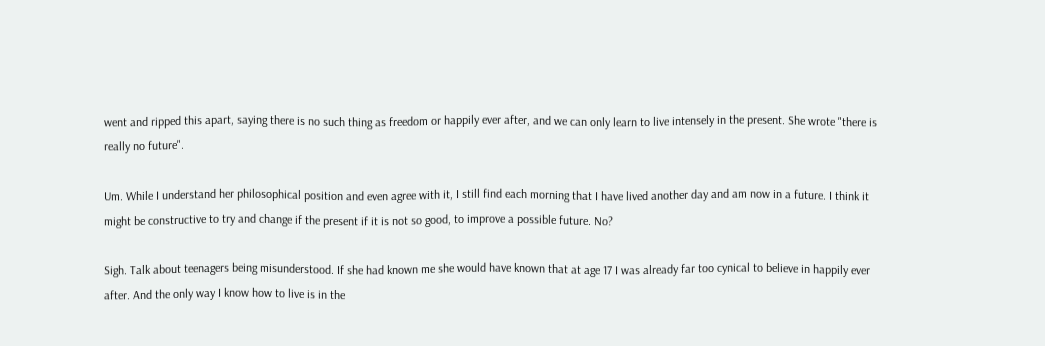went and ripped this apart, saying there is no such thing as freedom or happily ever after, and we can only learn to live intensely in the present. She wrote "there is really no future".

Um. While I understand her philosophical position and even agree with it, I still find each morning that I have lived another day and am now in a future. I think it might be constructive to try and change if the present if it is not so good, to improve a possible future. No?

Sigh. Talk about teenagers being misunderstood. If she had known me she would have known that at age 17 I was already far too cynical to believe in happily ever after. And the only way I know how to live is in the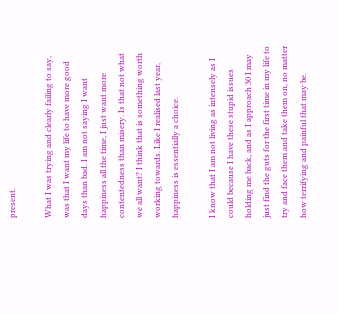present.

What I was trying and clearly failing to say, was that I want my life to have more good days than bad. I am not saying I want happiness all the time, I just want more contentedness than misery. Is that not what we all want? I think that is something worth working towards. Like I realised last year, happiness is essentially a choice.

I know that I am not living as intensely as I could because I have these stupid issues holding me back, and as I approach 30 I may just find the guts for the first time in my life to try and face them and take them on, no matter how terrifying and painful that may be.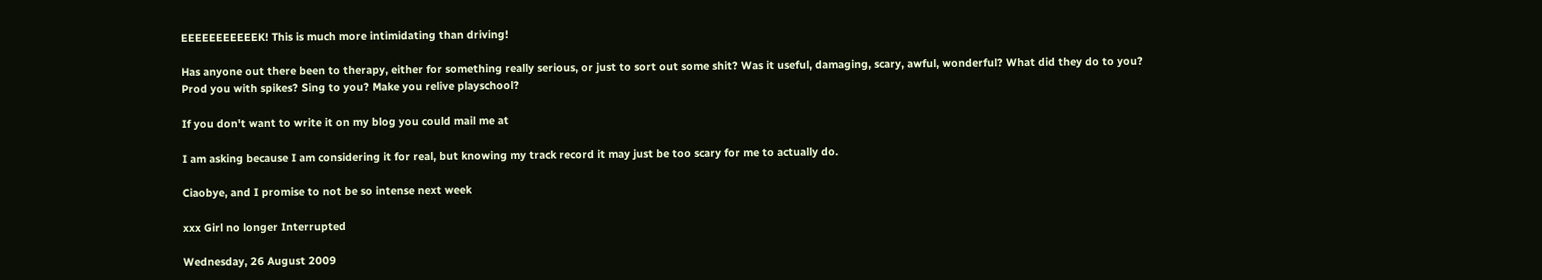EEEEEEEEEEEK! This is much more intimidating than driving!

Has anyone out there been to therapy, either for something really serious, or just to sort out some shit? Was it useful, damaging, scary, awful, wonderful? What did they do to you? Prod you with spikes? Sing to you? Make you relive playschool?

If you don't want to write it on my blog you could mail me at

I am asking because I am considering it for real, but knowing my track record it may just be too scary for me to actually do.

Ciaobye, and I promise to not be so intense next week

xxx Girl no longer Interrupted

Wednesday, 26 August 2009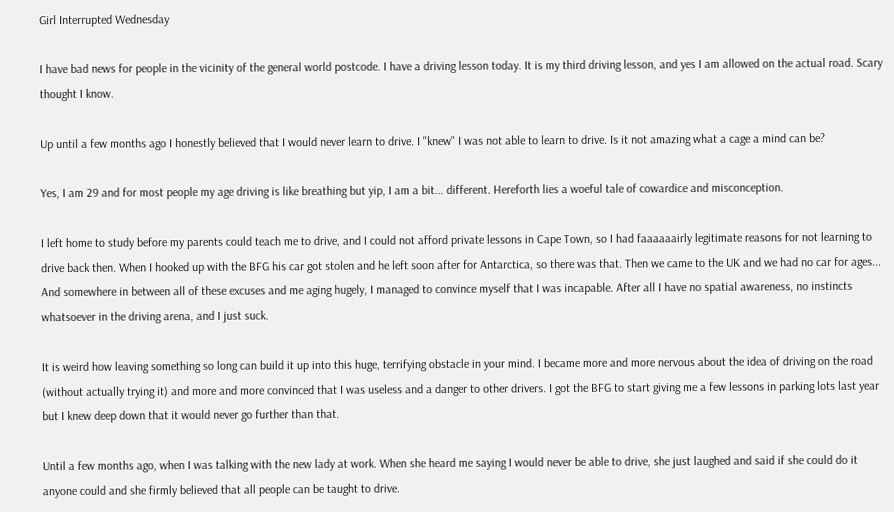Girl Interrupted Wednesday

I have bad news for people in the vicinity of the general world postcode. I have a driving lesson today. It is my third driving lesson, and yes I am allowed on the actual road. Scary thought I know.

Up until a few months ago I honestly believed that I would never learn to drive. I "knew" I was not able to learn to drive. Is it not amazing what a cage a mind can be?

Yes, I am 29 and for most people my age driving is like breathing but yip, I am a bit... different. Hereforth lies a woeful tale of cowardice and misconception.

I left home to study before my parents could teach me to drive, and I could not afford private lessons in Cape Town, so I had faaaaaairly legitimate reasons for not learning to drive back then. When I hooked up with the BFG his car got stolen and he left soon after for Antarctica, so there was that. Then we came to the UK and we had no car for ages... And somewhere in between all of these excuses and me aging hugely, I managed to convince myself that I was incapable. After all I have no spatial awareness, no instincts whatsoever in the driving arena, and I just suck.

It is weird how leaving something so long can build it up into this huge, terrifying obstacle in your mind. I became more and more nervous about the idea of driving on the road (without actually trying it) and more and more convinced that I was useless and a danger to other drivers. I got the BFG to start giving me a few lessons in parking lots last year but I knew deep down that it would never go further than that.

Until a few months ago, when I was talking with the new lady at work. When she heard me saying I would never be able to drive, she just laughed and said if she could do it anyone could and she firmly believed that all people can be taught to drive.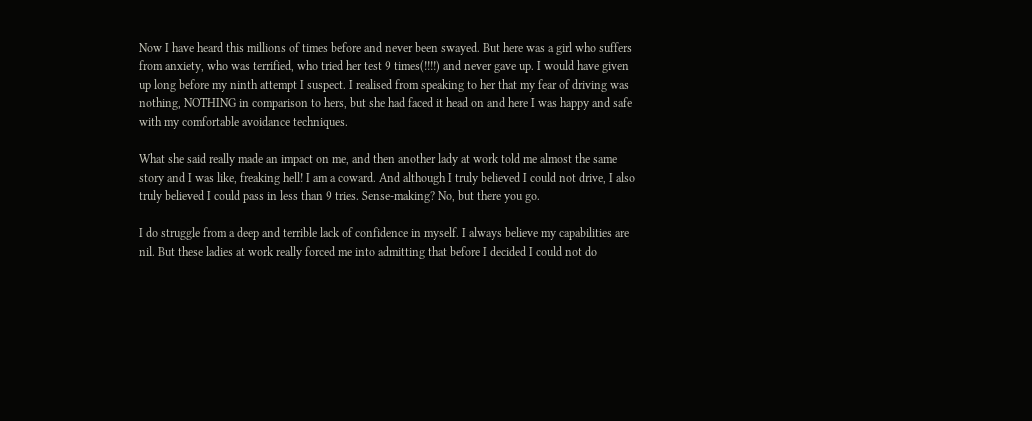Now I have heard this millions of times before and never been swayed. But here was a girl who suffers from anxiety, who was terrified, who tried her test 9 times(!!!!) and never gave up. I would have given up long before my ninth attempt I suspect. I realised from speaking to her that my fear of driving was nothing, NOTHING in comparison to hers, but she had faced it head on and here I was happy and safe with my comfortable avoidance techniques.

What she said really made an impact on me, and then another lady at work told me almost the same story and I was like, freaking hell! I am a coward. And although I truly believed I could not drive, I also truly believed I could pass in less than 9 tries. Sense-making? No, but there you go.

I do struggle from a deep and terrible lack of confidence in myself. I always believe my capabilities are nil. But these ladies at work really forced me into admitting that before I decided I could not do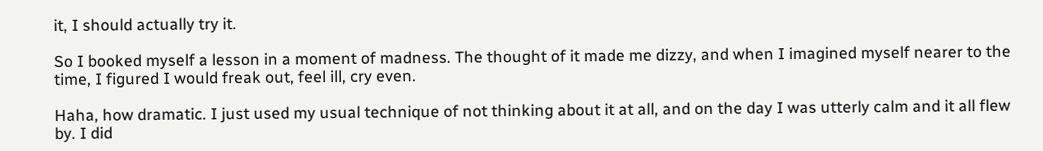it, I should actually try it.

So I booked myself a lesson in a moment of madness. The thought of it made me dizzy, and when I imagined myself nearer to the time, I figured I would freak out, feel ill, cry even.

Haha, how dramatic. I just used my usual technique of not thinking about it at all, and on the day I was utterly calm and it all flew by. I did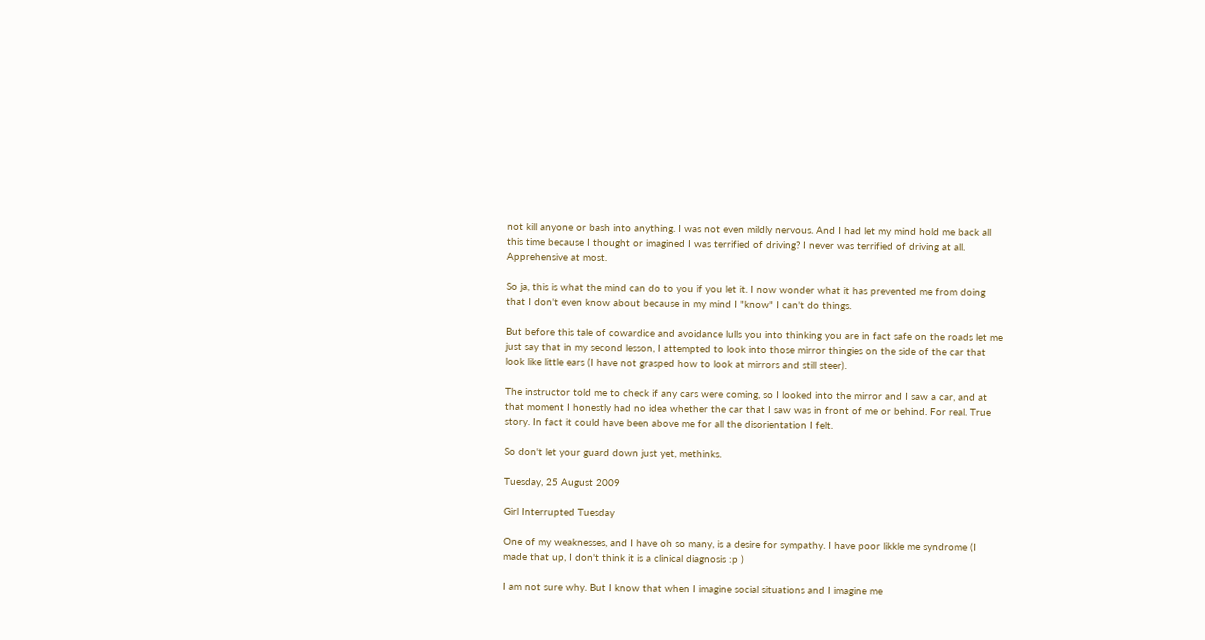not kill anyone or bash into anything. I was not even mildly nervous. And I had let my mind hold me back all this time because I thought or imagined I was terrified of driving? I never was terrified of driving at all. Apprehensive at most.

So ja, this is what the mind can do to you if you let it. I now wonder what it has prevented me from doing that I don't even know about because in my mind I "know" I can't do things.

But before this tale of cowardice and avoidance lulls you into thinking you are in fact safe on the roads let me just say that in my second lesson, I attempted to look into those mirror thingies on the side of the car that look like little ears (I have not grasped how to look at mirrors and still steer).

The instructor told me to check if any cars were coming, so I looked into the mirror and I saw a car, and at that moment I honestly had no idea whether the car that I saw was in front of me or behind. For real. True story. In fact it could have been above me for all the disorientation I felt.

So don't let your guard down just yet, methinks.

Tuesday, 25 August 2009

Girl Interrupted Tuesday

One of my weaknesses, and I have oh so many, is a desire for sympathy. I have poor likkle me syndrome (I made that up, I don't think it is a clinical diagnosis :p )

I am not sure why. But I know that when I imagine social situations and I imagine me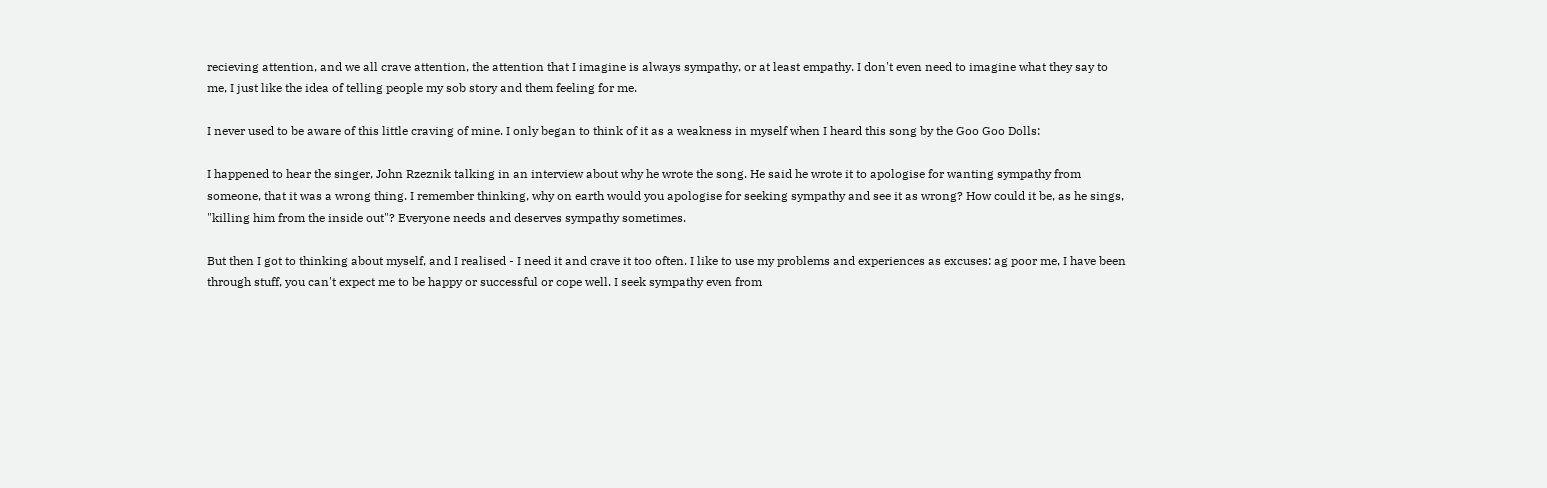recieving attention, and we all crave attention, the attention that I imagine is always sympathy, or at least empathy. I don't even need to imagine what they say to me, I just like the idea of telling people my sob story and them feeling for me.

I never used to be aware of this little craving of mine. I only began to think of it as a weakness in myself when I heard this song by the Goo Goo Dolls:

I happened to hear the singer, John Rzeznik talking in an interview about why he wrote the song. He said he wrote it to apologise for wanting sympathy from someone, that it was a wrong thing. I remember thinking, why on earth would you apologise for seeking sympathy and see it as wrong? How could it be, as he sings, "killing him from the inside out"? Everyone needs and deserves sympathy sometimes.

But then I got to thinking about myself, and I realised - I need it and crave it too often. I like to use my problems and experiences as excuses: ag poor me, I have been through stuff, you can't expect me to be happy or successful or cope well. I seek sympathy even from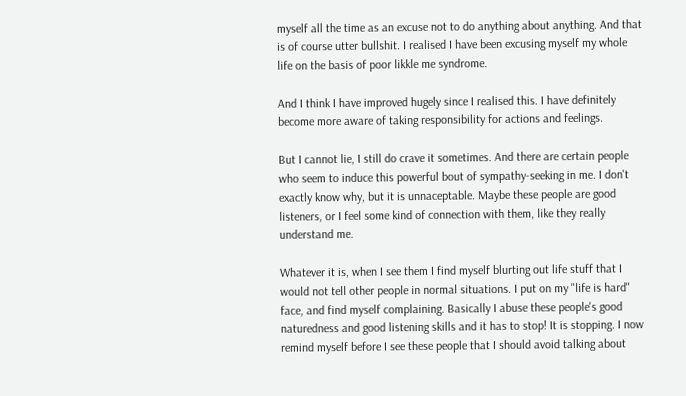myself all the time as an excuse not to do anything about anything. And that is of course utter bullshit. I realised I have been excusing myself my whole life on the basis of poor likkle me syndrome.

And I think I have improved hugely since I realised this. I have definitely become more aware of taking responsibility for actions and feelings.

But I cannot lie, I still do crave it sometimes. And there are certain people who seem to induce this powerful bout of sympathy-seeking in me. I don't exactly know why, but it is unnaceptable. Maybe these people are good listeners, or I feel some kind of connection with them, like they really understand me.

Whatever it is, when I see them I find myself blurting out life stuff that I would not tell other people in normal situations. I put on my "life is hard" face, and find myself complaining. Basically I abuse these people's good naturedness and good listening skills and it has to stop! It is stopping. I now remind myself before I see these people that I should avoid talking about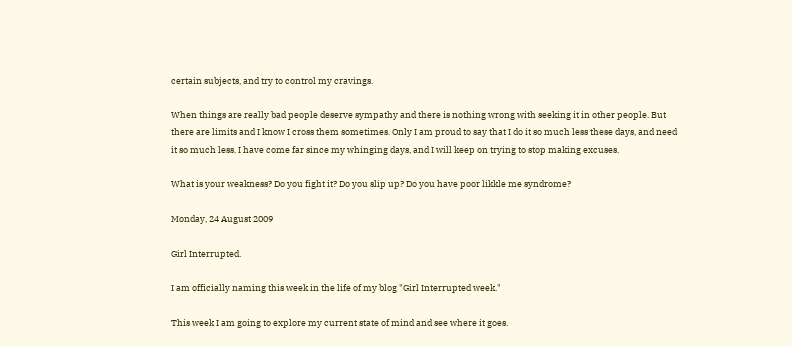certain subjects, and try to control my cravings.

When things are really bad people deserve sympathy and there is nothing wrong with seeking it in other people. But there are limits and I know I cross them sometimes. Only I am proud to say that I do it so much less these days, and need it so much less. I have come far since my whinging days, and I will keep on trying to stop making excuses.

What is your weakness? Do you fight it? Do you slip up? Do you have poor likkle me syndrome?

Monday, 24 August 2009

Girl Interrupted.

I am officially naming this week in the life of my blog "Girl Interrupted week."

This week I am going to explore my current state of mind and see where it goes.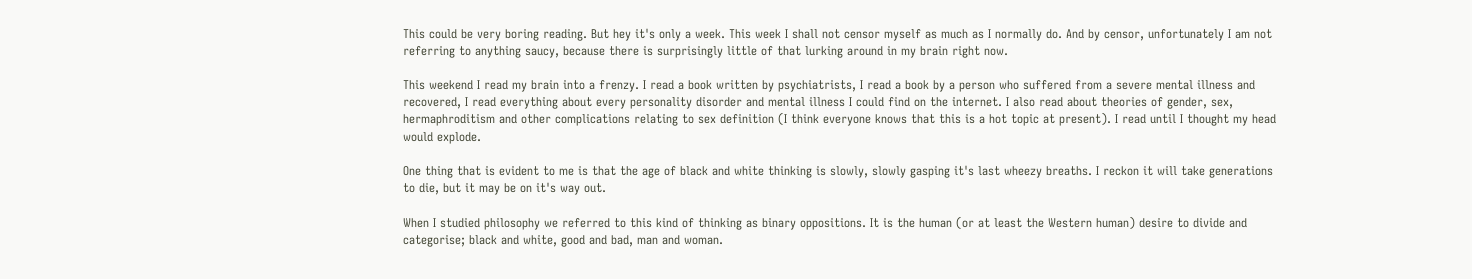This could be very boring reading. But hey it's only a week. This week I shall not censor myself as much as I normally do. And by censor, unfortunately I am not referring to anything saucy, because there is surprisingly little of that lurking around in my brain right now.

This weekend I read my brain into a frenzy. I read a book written by psychiatrists, I read a book by a person who suffered from a severe mental illness and recovered, I read everything about every personality disorder and mental illness I could find on the internet. I also read about theories of gender, sex, hermaphroditism and other complications relating to sex definition (I think everyone knows that this is a hot topic at present). I read until I thought my head would explode.

One thing that is evident to me is that the age of black and white thinking is slowly, slowly gasping it's last wheezy breaths. I reckon it will take generations to die, but it may be on it's way out.

When I studied philosophy we referred to this kind of thinking as binary oppositions. It is the human (or at least the Western human) desire to divide and categorise; black and white, good and bad, man and woman.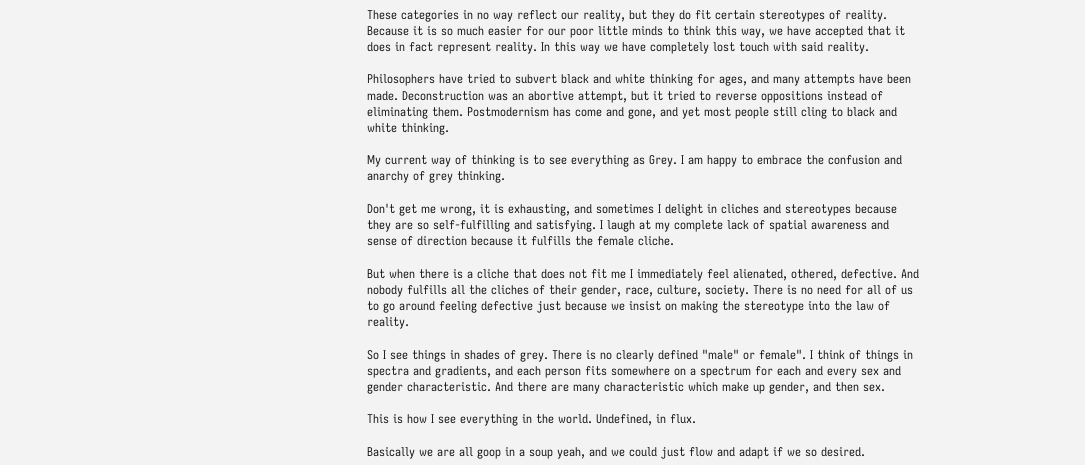These categories in no way reflect our reality, but they do fit certain stereotypes of reality. Because it is so much easier for our poor little minds to think this way, we have accepted that it does in fact represent reality. In this way we have completely lost touch with said reality.

Philosophers have tried to subvert black and white thinking for ages, and many attempts have been made. Deconstruction was an abortive attempt, but it tried to reverse oppositions instead of eliminating them. Postmodernism has come and gone, and yet most people still cling to black and white thinking.

My current way of thinking is to see everything as Grey. I am happy to embrace the confusion and anarchy of grey thinking.

Don't get me wrong, it is exhausting, and sometimes I delight in cliches and stereotypes because they are so self-fulfilling and satisfying. I laugh at my complete lack of spatial awareness and sense of direction because it fulfills the female cliche.

But when there is a cliche that does not fit me I immediately feel alienated, othered, defective. And nobody fulfills all the cliches of their gender, race, culture, society. There is no need for all of us to go around feeling defective just because we insist on making the stereotype into the law of reality.

So I see things in shades of grey. There is no clearly defined "male" or female". I think of things in spectra and gradients, and each person fits somewhere on a spectrum for each and every sex and gender characteristic. And there are many characteristic which make up gender, and then sex.

This is how I see everything in the world. Undefined, in flux.

Basically we are all goop in a soup yeah, and we could just flow and adapt if we so desired.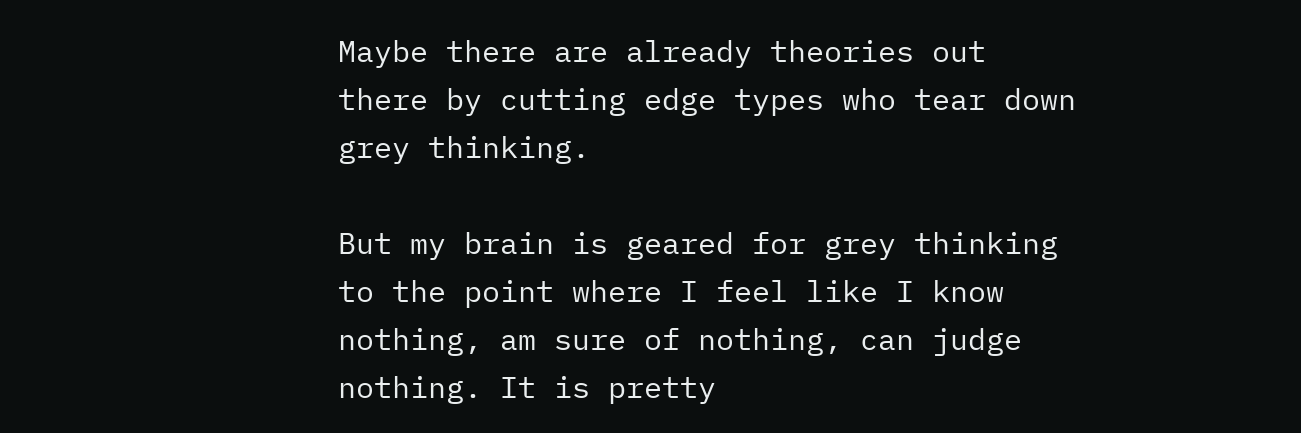Maybe there are already theories out there by cutting edge types who tear down grey thinking.

But my brain is geared for grey thinking to the point where I feel like I know nothing, am sure of nothing, can judge nothing. It is pretty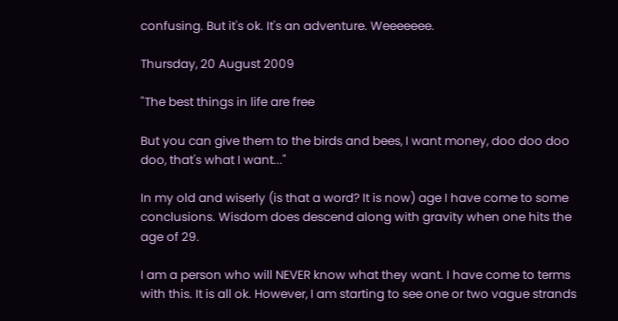confusing. But it's ok. It's an adventure. Weeeeeee.

Thursday, 20 August 2009

"The best things in life are free

But you can give them to the birds and bees, I want money, doo doo doo doo, that's what I want..."

In my old and wiserly (is that a word? It is now) age I have come to some conclusions. Wisdom does descend along with gravity when one hits the age of 29.

I am a person who will NEVER know what they want. I have come to terms with this. It is all ok. However, I am starting to see one or two vague strands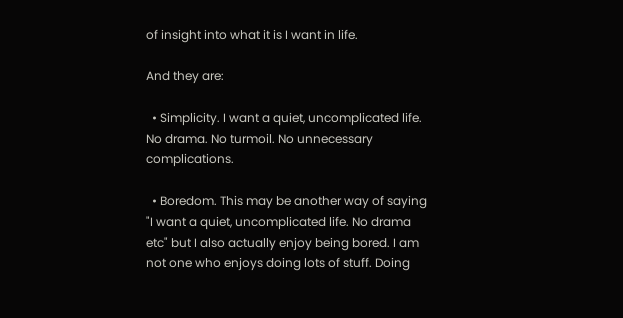of insight into what it is I want in life.

And they are:

  • Simplicity. I want a quiet, uncomplicated life. No drama. No turmoil. No unnecessary complications.

  • Boredom. This may be another way of saying "I want a quiet, uncomplicated life. No drama etc" but I also actually enjoy being bored. I am not one who enjoys doing lots of stuff. Doing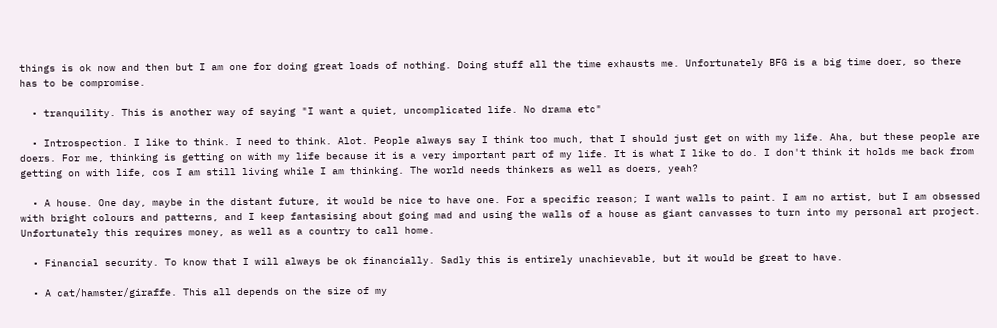things is ok now and then but I am one for doing great loads of nothing. Doing stuff all the time exhausts me. Unfortunately BFG is a big time doer, so there has to be compromise.

  • tranquility. This is another way of saying "I want a quiet, uncomplicated life. No drama etc"

  • Introspection. I like to think. I need to think. Alot. People always say I think too much, that I should just get on with my life. Aha, but these people are doers. For me, thinking is getting on with my life because it is a very important part of my life. It is what I like to do. I don't think it holds me back from getting on with life, cos I am still living while I am thinking. The world needs thinkers as well as doers, yeah?

  • A house. One day, maybe in the distant future, it would be nice to have one. For a specific reason; I want walls to paint. I am no artist, but I am obsessed with bright colours and patterns, and I keep fantasising about going mad and using the walls of a house as giant canvasses to turn into my personal art project. Unfortunately this requires money, as well as a country to call home.

  • Financial security. To know that I will always be ok financially. Sadly this is entirely unachievable, but it would be great to have.

  • A cat/hamster/giraffe. This all depends on the size of my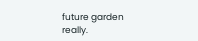future garden really.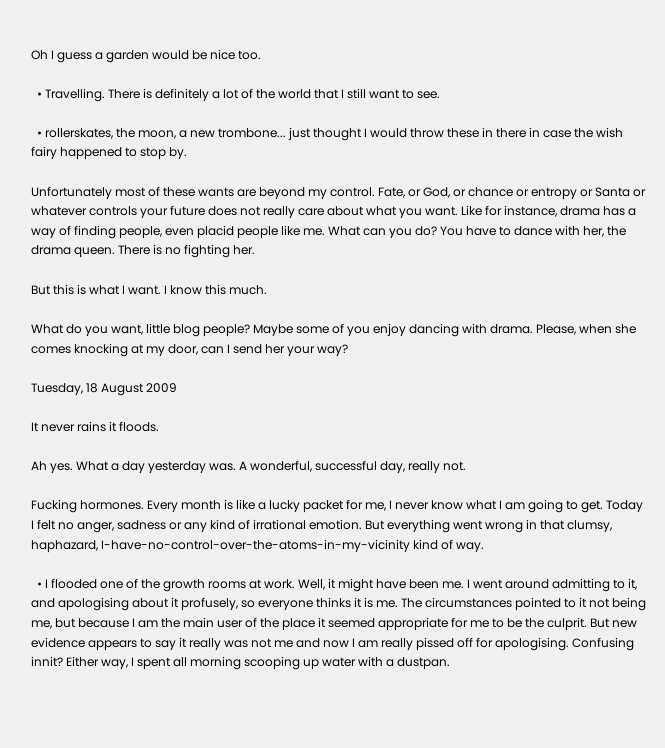Oh I guess a garden would be nice too.

  • Travelling. There is definitely a lot of the world that I still want to see.

  • rollerskates, the moon, a new trombone... just thought I would throw these in there in case the wish fairy happened to stop by.

Unfortunately most of these wants are beyond my control. Fate, or God, or chance or entropy or Santa or whatever controls your future does not really care about what you want. Like for instance, drama has a way of finding people, even placid people like me. What can you do? You have to dance with her, the drama queen. There is no fighting her.

But this is what I want. I know this much.

What do you want, little blog people? Maybe some of you enjoy dancing with drama. Please, when she comes knocking at my door, can I send her your way?

Tuesday, 18 August 2009

It never rains it floods.

Ah yes. What a day yesterday was. A wonderful, successful day, really not.

Fucking hormones. Every month is like a lucky packet for me, I never know what I am going to get. Today I felt no anger, sadness or any kind of irrational emotion. But everything went wrong in that clumsy, haphazard, I-have-no-control-over-the-atoms-in-my-vicinity kind of way.

  • I flooded one of the growth rooms at work. Well, it might have been me. I went around admitting to it, and apologising about it profusely, so everyone thinks it is me. The circumstances pointed to it not being me, but because I am the main user of the place it seemed appropriate for me to be the culprit. But new evidence appears to say it really was not me and now I am really pissed off for apologising. Confusing innit? Either way, I spent all morning scooping up water with a dustpan.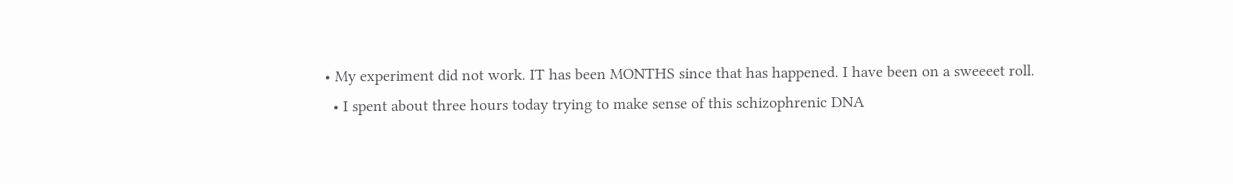• My experiment did not work. IT has been MONTHS since that has happened. I have been on a sweeeet roll.
  • I spent about three hours today trying to make sense of this schizophrenic DNA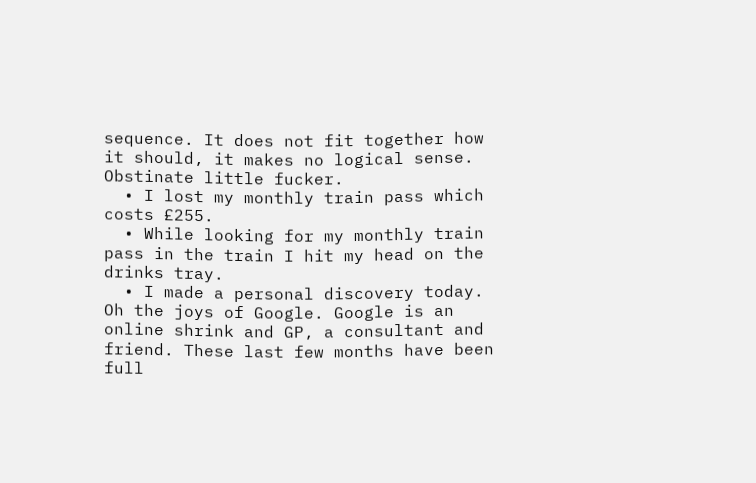sequence. It does not fit together how it should, it makes no logical sense. Obstinate little fucker.
  • I lost my monthly train pass which costs £255.
  • While looking for my monthly train pass in the train I hit my head on the drinks tray.
  • I made a personal discovery today. Oh the joys of Google. Google is an online shrink and GP, a consultant and friend. These last few months have been full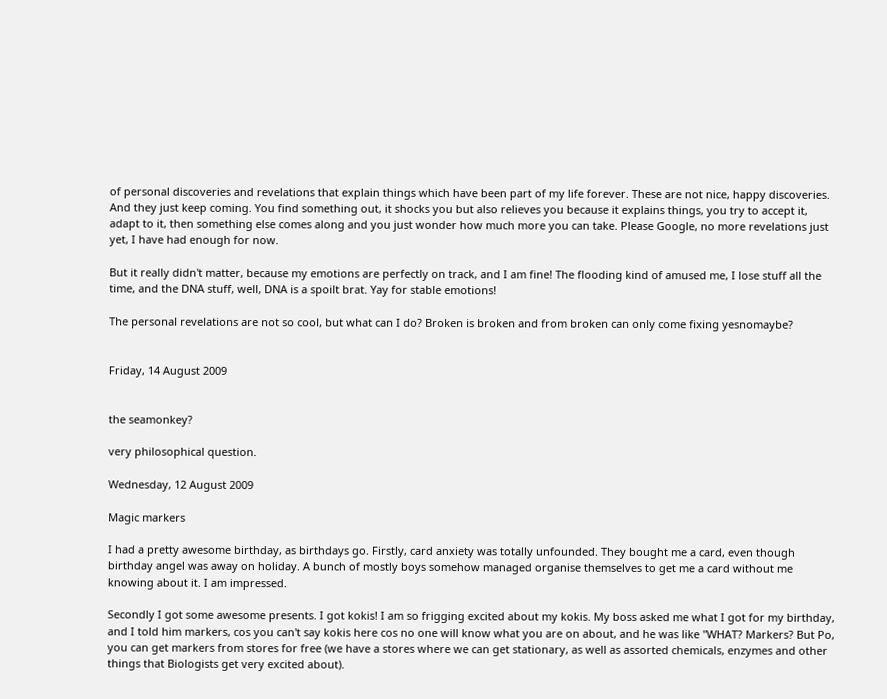of personal discoveries and revelations that explain things which have been part of my life forever. These are not nice, happy discoveries. And they just keep coming. You find something out, it shocks you but also relieves you because it explains things, you try to accept it, adapt to it, then something else comes along and you just wonder how much more you can take. Please Google, no more revelations just yet, I have had enough for now.

But it really didn't matter, because my emotions are perfectly on track, and I am fine! The flooding kind of amused me, I lose stuff all the time, and the DNA stuff, well, DNA is a spoilt brat. Yay for stable emotions!

The personal revelations are not so cool, but what can I do? Broken is broken and from broken can only come fixing yesnomaybe?


Friday, 14 August 2009


the seamonkey?

very philosophical question.

Wednesday, 12 August 2009

Magic markers

I had a pretty awesome birthday, as birthdays go. Firstly, card anxiety was totally unfounded. They bought me a card, even though birthday angel was away on holiday. A bunch of mostly boys somehow managed organise themselves to get me a card without me knowing about it. I am impressed.

Secondly I got some awesome presents. I got kokis! I am so frigging excited about my kokis. My boss asked me what I got for my birthday, and I told him markers, cos you can't say kokis here cos no one will know what you are on about, and he was like "WHAT? Markers? But Po, you can get markers from stores for free (we have a stores where we can get stationary, as well as assorted chemicals, enzymes and other things that Biologists get very excited about).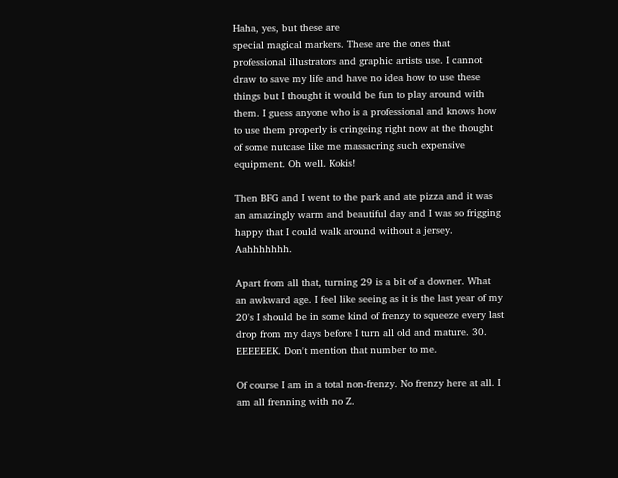Haha, yes, but these are
special magical markers. These are the ones that professional illustrators and graphic artists use. I cannot draw to save my life and have no idea how to use these things but I thought it would be fun to play around with them. I guess anyone who is a professional and knows how to use them properly is cringeing right now at the thought of some nutcase like me massacring such expensive equipment. Oh well. Kokis!

Then BFG and I went to the park and ate pizza and it was an amazingly warm and beautiful day and I was so frigging happy that I could walk around without a jersey. Aahhhhhhh.

Apart from all that, turning 29 is a bit of a downer. What an awkward age. I feel like seeing as it is the last year of my 20's I should be in some kind of frenzy to squeeze every last drop from my days before I turn all old and mature. 30. EEEEEEK. Don't mention that number to me.

Of course I am in a total non-frenzy. No frenzy here at all. I am all frenning with no Z.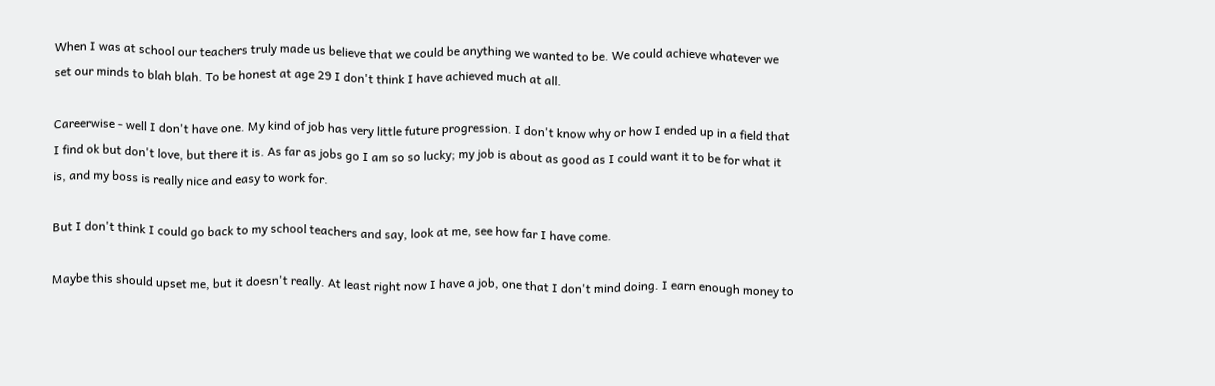When I was at school our teachers truly made us believe that we could be anything we wanted to be. We could achieve whatever we set our minds to blah blah. To be honest at age 29 I don't think I have achieved much at all.

Careerwise - well I don't have one. My kind of job has very little future progression. I don't know why or how I ended up in a field that I find ok but don't love, but there it is. As far as jobs go I am so so lucky; my job is about as good as I could want it to be for what it is, and my boss is really nice and easy to work for.

But I don't think I could go back to my school teachers and say, look at me, see how far I have come.

Maybe this should upset me, but it doesn't really. At least right now I have a job, one that I don't mind doing. I earn enough money to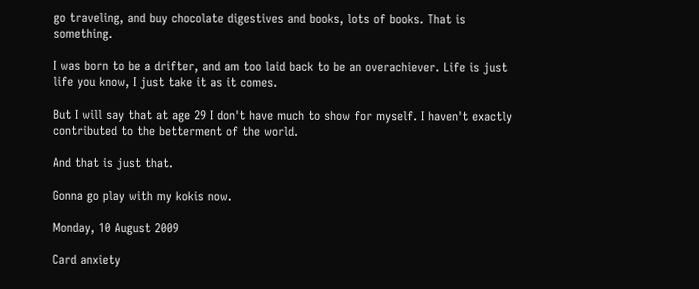go traveling, and buy chocolate digestives and books, lots of books. That is something.

I was born to be a drifter, and am too laid back to be an overachiever. Life is just life you know, I just take it as it comes.

But I will say that at age 29 I don't have much to show for myself. I haven't exactly contributed to the betterment of the world.

And that is just that.

Gonna go play with my kokis now.

Monday, 10 August 2009

Card anxiety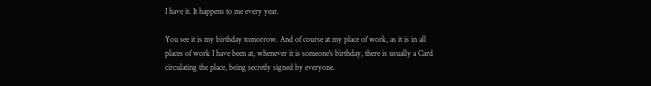I have it. It happens to me every year.

You see it is my birthday tomorrow. And of course at my place of work, as it is in all places of work I have been at, whenever it is someone's birthday, there is usually a Card circulating the place, being secretly signed by everyone.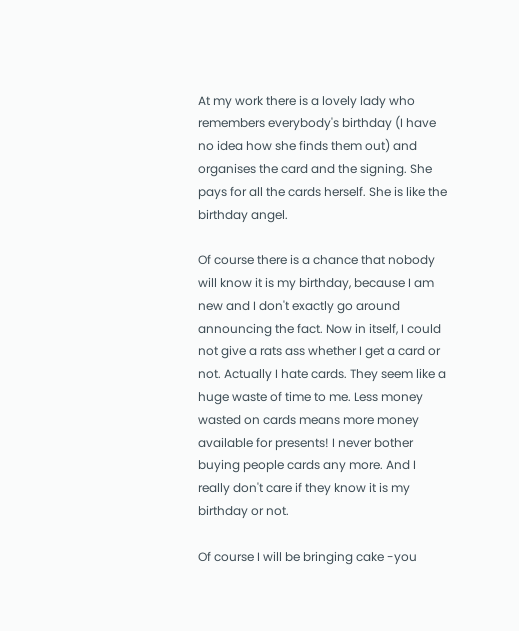At my work there is a lovely lady who remembers everybody's birthday (I have no idea how she finds them out) and organises the card and the signing. She pays for all the cards herself. She is like the birthday angel.

Of course there is a chance that nobody will know it is my birthday, because I am new and I don't exactly go around announcing the fact. Now in itself, I could not give a rats ass whether I get a card or not. Actually I hate cards. They seem like a huge waste of time to me. Less money wasted on cards means more money available for presents! I never bother buying people cards any more. And I really don't care if they know it is my birthday or not.

Of course I will be bringing cake -you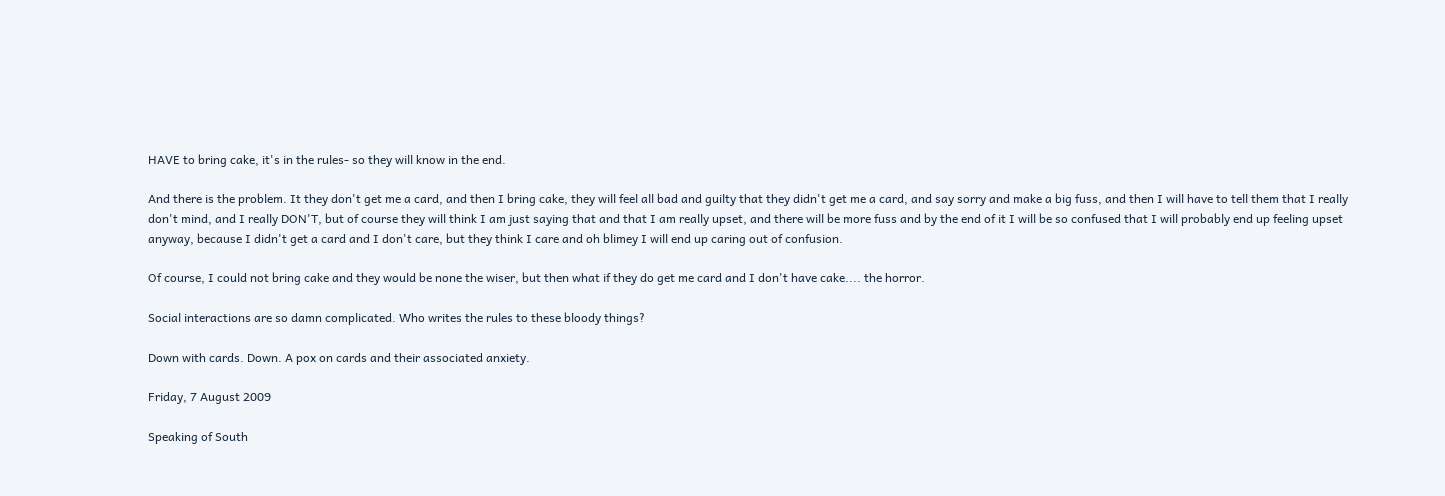HAVE to bring cake, it's in the rules- so they will know in the end.

And there is the problem. It they don't get me a card, and then I bring cake, they will feel all bad and guilty that they didn't get me a card, and say sorry and make a big fuss, and then I will have to tell them that I really don't mind, and I really DON'T, but of course they will think I am just saying that and that I am really upset, and there will be more fuss and by the end of it I will be so confused that I will probably end up feeling upset anyway, because I didn't get a card and I don't care, but they think I care and oh blimey I will end up caring out of confusion.

Of course, I could not bring cake and they would be none the wiser, but then what if they do get me card and I don't have cake.... the horror.

Social interactions are so damn complicated. Who writes the rules to these bloody things?

Down with cards. Down. A pox on cards and their associated anxiety.

Friday, 7 August 2009

Speaking of South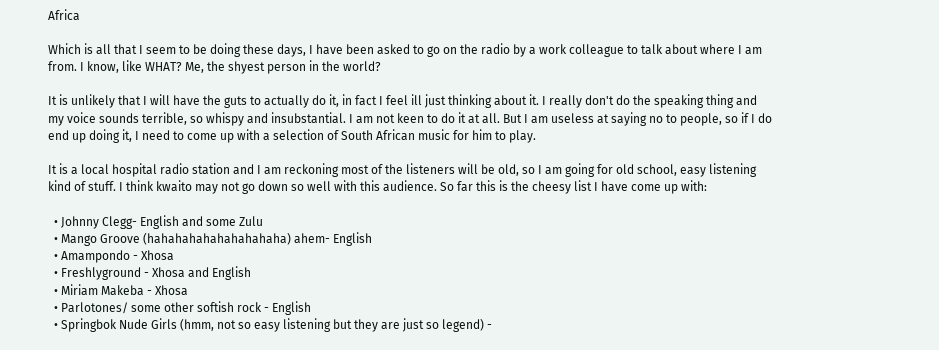Africa

Which is all that I seem to be doing these days, I have been asked to go on the radio by a work colleague to talk about where I am from. I know, like WHAT? Me, the shyest person in the world?

It is unlikely that I will have the guts to actually do it, in fact I feel ill just thinking about it. I really don't do the speaking thing and my voice sounds terrible, so whispy and insubstantial. I am not keen to do it at all. But I am useless at saying no to people, so if I do end up doing it, I need to come up with a selection of South African music for him to play.

It is a local hospital radio station and I am reckoning most of the listeners will be old, so I am going for old school, easy listening kind of stuff. I think kwaito may not go down so well with this audience. So far this is the cheesy list I have come up with:

  • Johnny Clegg- English and some Zulu
  • Mango Groove (hahahahahahahahahaha) ahem- English
  • Amampondo - Xhosa
  • Freshlyground - Xhosa and English
  • Miriam Makeba - Xhosa
  • Parlotones/ some other softish rock - English
  • Springbok Nude Girls (hmm, not so easy listening but they are just so legend) -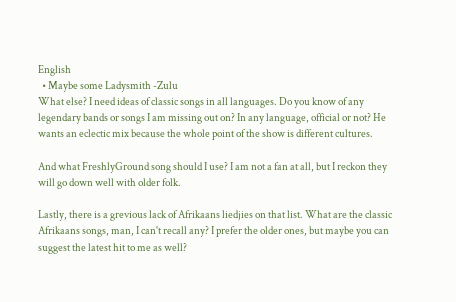English
  • Maybe some Ladysmith -Zulu
What else? I need ideas of classic songs in all languages. Do you know of any legendary bands or songs I am missing out on? In any language, official or not? He wants an eclectic mix because the whole point of the show is different cultures.

And what FreshlyGround song should I use? I am not a fan at all, but I reckon they will go down well with older folk.

Lastly, there is a grevious lack of Afrikaans liedjies on that list. What are the classic Afrikaans songs, man, I can't recall any? I prefer the older ones, but maybe you can suggest the latest hit to me as well?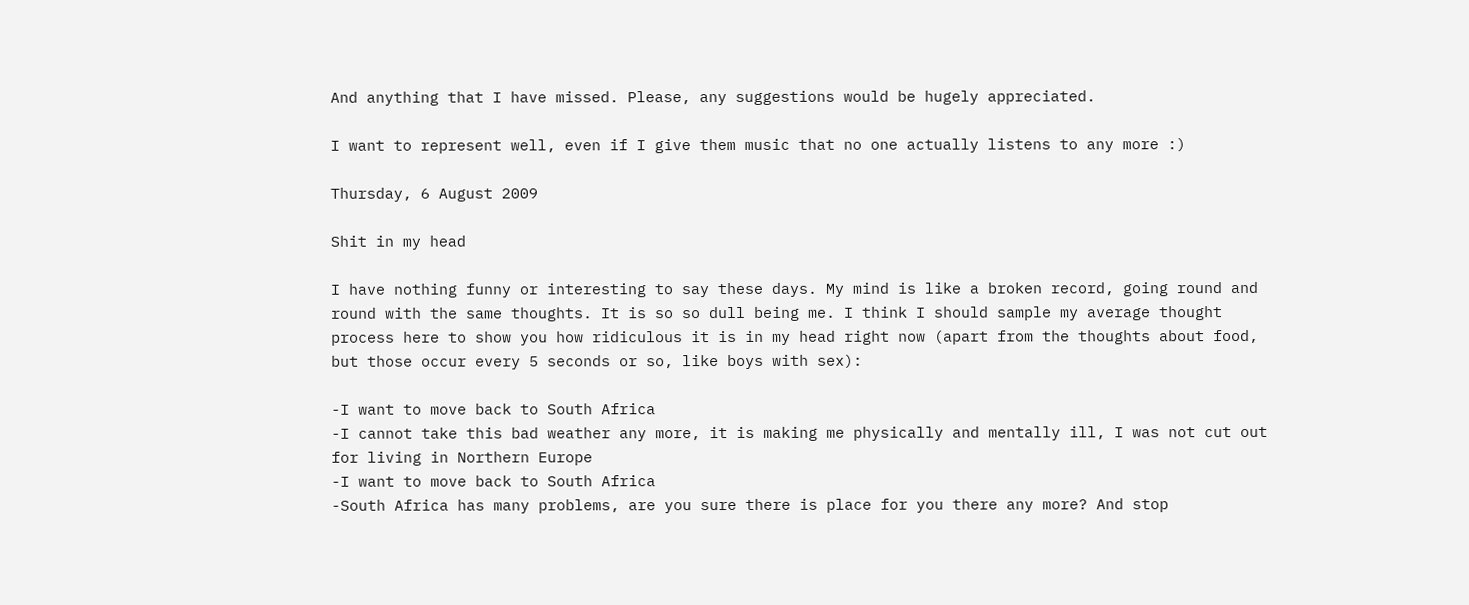And anything that I have missed. Please, any suggestions would be hugely appreciated.

I want to represent well, even if I give them music that no one actually listens to any more :)

Thursday, 6 August 2009

Shit in my head

I have nothing funny or interesting to say these days. My mind is like a broken record, going round and round with the same thoughts. It is so so dull being me. I think I should sample my average thought process here to show you how ridiculous it is in my head right now (apart from the thoughts about food, but those occur every 5 seconds or so, like boys with sex):

-I want to move back to South Africa
-I cannot take this bad weather any more, it is making me physically and mentally ill, I was not cut out for living in Northern Europe
-I want to move back to South Africa
-South Africa has many problems, are you sure there is place for you there any more? And stop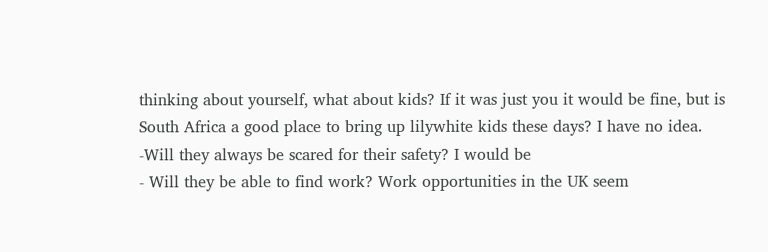thinking about yourself, what about kids? If it was just you it would be fine, but is South Africa a good place to bring up lilywhite kids these days? I have no idea.
-Will they always be scared for their safety? I would be
- Will they be able to find work? Work opportunities in the UK seem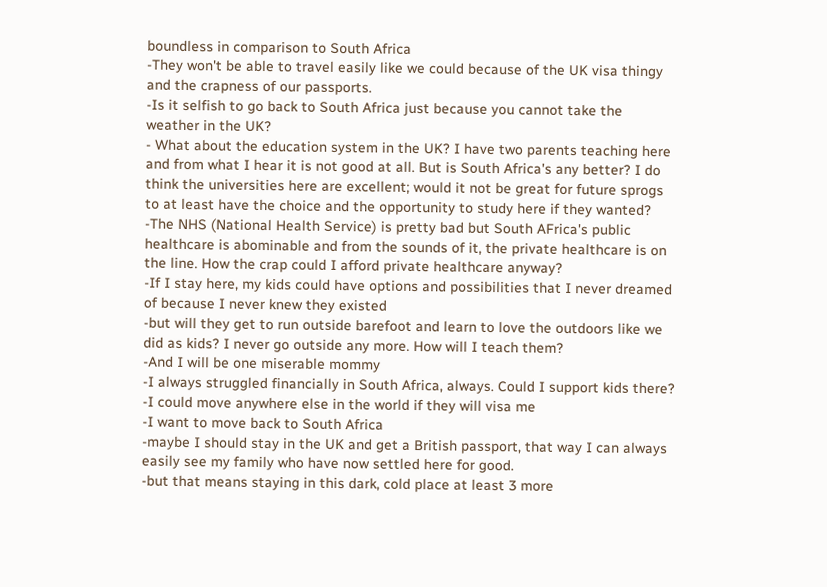boundless in comparison to South Africa
-They won't be able to travel easily like we could because of the UK visa thingy and the crapness of our passports.
-Is it selfish to go back to South Africa just because you cannot take the weather in the UK?
- What about the education system in the UK? I have two parents teaching here and from what I hear it is not good at all. But is South Africa's any better? I do think the universities here are excellent; would it not be great for future sprogs to at least have the choice and the opportunity to study here if they wanted?
-The NHS (National Health Service) is pretty bad but South AFrica's public healthcare is abominable and from the sounds of it, the private healthcare is on the line. How the crap could I afford private healthcare anyway?
-If I stay here, my kids could have options and possibilities that I never dreamed of because I never knew they existed
-but will they get to run outside barefoot and learn to love the outdoors like we did as kids? I never go outside any more. How will I teach them?
-And I will be one miserable mommy
-I always struggled financially in South Africa, always. Could I support kids there?
-I could move anywhere else in the world if they will visa me
-I want to move back to South Africa
-maybe I should stay in the UK and get a British passport, that way I can always easily see my family who have now settled here for good.
-but that means staying in this dark, cold place at least 3 more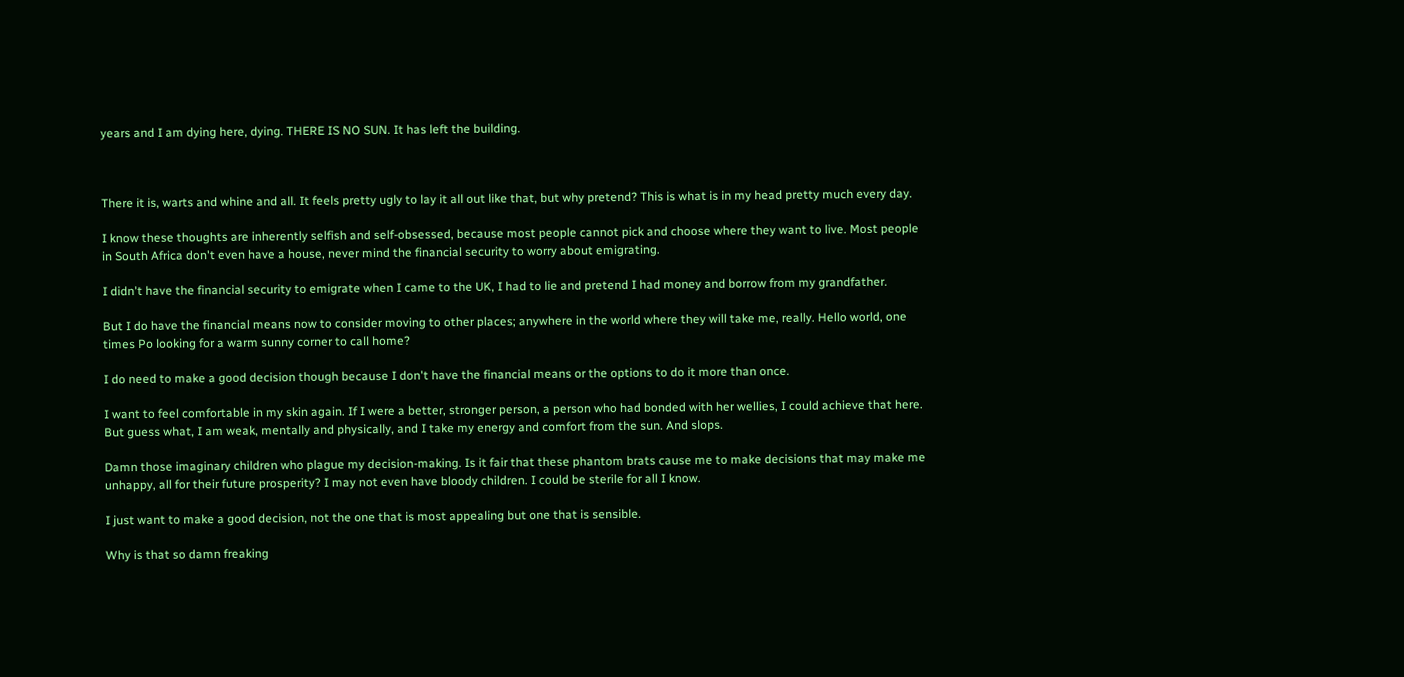years and I am dying here, dying. THERE IS NO SUN. It has left the building.



There it is, warts and whine and all. It feels pretty ugly to lay it all out like that, but why pretend? This is what is in my head pretty much every day.

I know these thoughts are inherently selfish and self-obsessed, because most people cannot pick and choose where they want to live. Most people in South Africa don't even have a house, never mind the financial security to worry about emigrating.

I didn't have the financial security to emigrate when I came to the UK, I had to lie and pretend I had money and borrow from my grandfather.

But I do have the financial means now to consider moving to other places; anywhere in the world where they will take me, really. Hello world, one times Po looking for a warm sunny corner to call home?

I do need to make a good decision though because I don't have the financial means or the options to do it more than once.

I want to feel comfortable in my skin again. If I were a better, stronger person, a person who had bonded with her wellies, I could achieve that here. But guess what, I am weak, mentally and physically, and I take my energy and comfort from the sun. And slops.

Damn those imaginary children who plague my decision-making. Is it fair that these phantom brats cause me to make decisions that may make me unhappy, all for their future prosperity? I may not even have bloody children. I could be sterile for all I know.

I just want to make a good decision, not the one that is most appealing but one that is sensible.

Why is that so damn freaking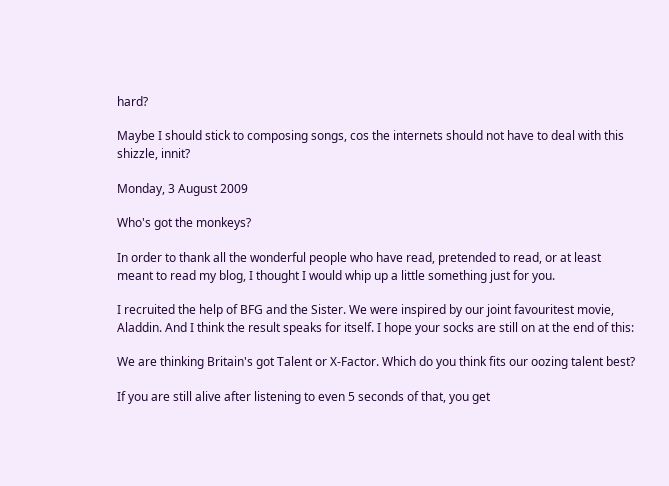hard?

Maybe I should stick to composing songs, cos the internets should not have to deal with this shizzle, innit?

Monday, 3 August 2009

Who's got the monkeys?

In order to thank all the wonderful people who have read, pretended to read, or at least meant to read my blog, I thought I would whip up a little something just for you.

I recruited the help of BFG and the Sister. We were inspired by our joint favouritest movie, Aladdin. And I think the result speaks for itself. I hope your socks are still on at the end of this:

We are thinking Britain's got Talent or X-Factor. Which do you think fits our oozing talent best?

If you are still alive after listening to even 5 seconds of that, you get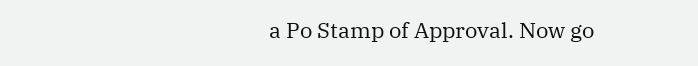a Po Stamp of Approval. Now go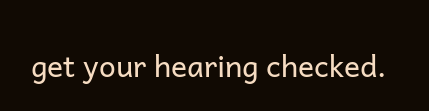get your hearing checked.